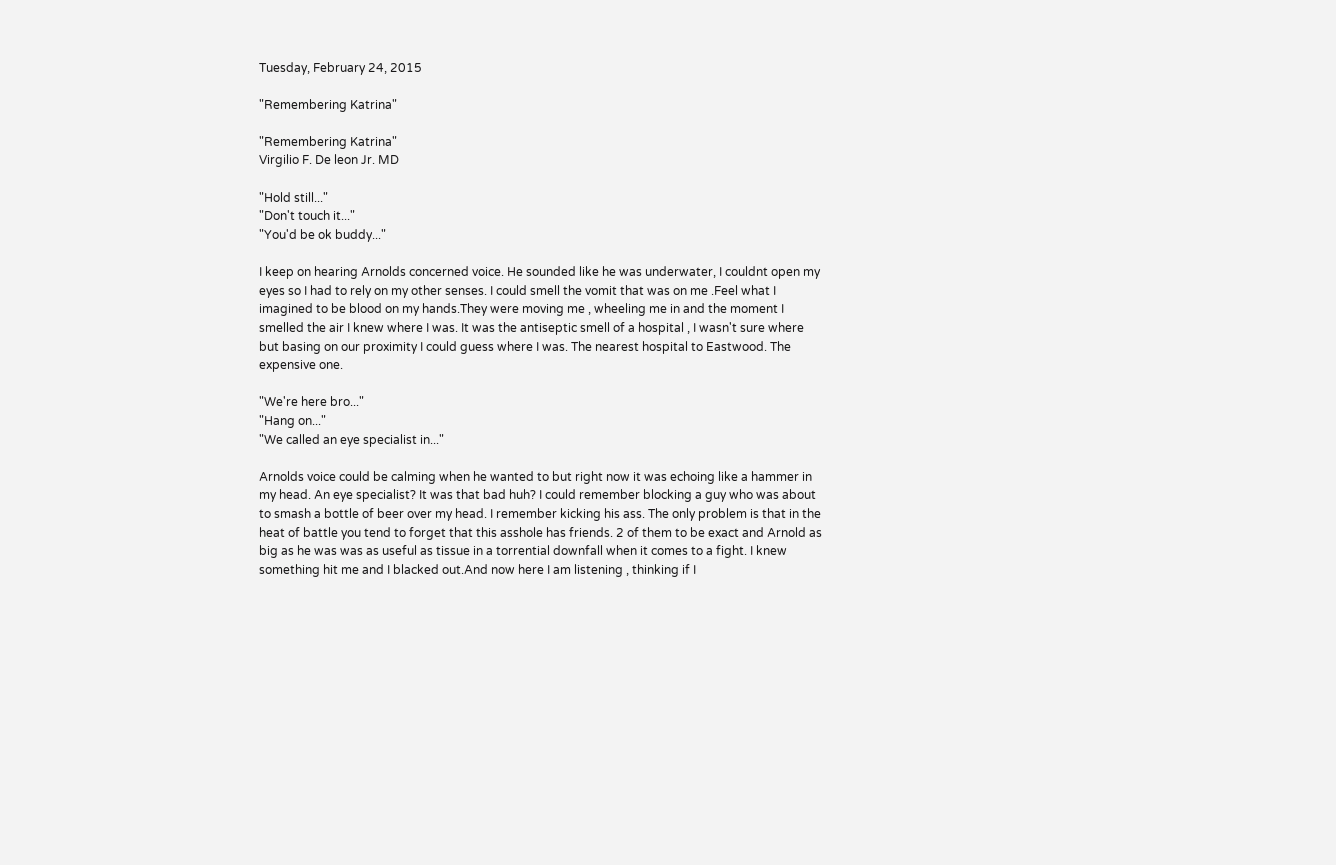Tuesday, February 24, 2015

"Remembering Katrina"

"Remembering Katrina"
Virgilio F. De leon Jr. MD

"Hold still..."
"Don't touch it..."
"You'd be ok buddy..."

I keep on hearing Arnolds concerned voice. He sounded like he was underwater, I couldnt open my eyes so I had to rely on my other senses. I could smell the vomit that was on me .Feel what I imagined to be blood on my hands.They were moving me , wheeling me in and the moment I smelled the air I knew where I was. It was the antiseptic smell of a hospital , I wasn't sure where but basing on our proximity I could guess where I was. The nearest hospital to Eastwood. The expensive one.

"We're here bro..."
"Hang on..."
"We called an eye specialist in..."

Arnolds voice could be calming when he wanted to but right now it was echoing like a hammer in my head. An eye specialist? It was that bad huh? I could remember blocking a guy who was about to smash a bottle of beer over my head. I remember kicking his ass. The only problem is that in the heat of battle you tend to forget that this asshole has friends. 2 of them to be exact and Arnold as big as he was was as useful as tissue in a torrential downfall when it comes to a fight. I knew something hit me and I blacked out.And now here I am listening , thinking if I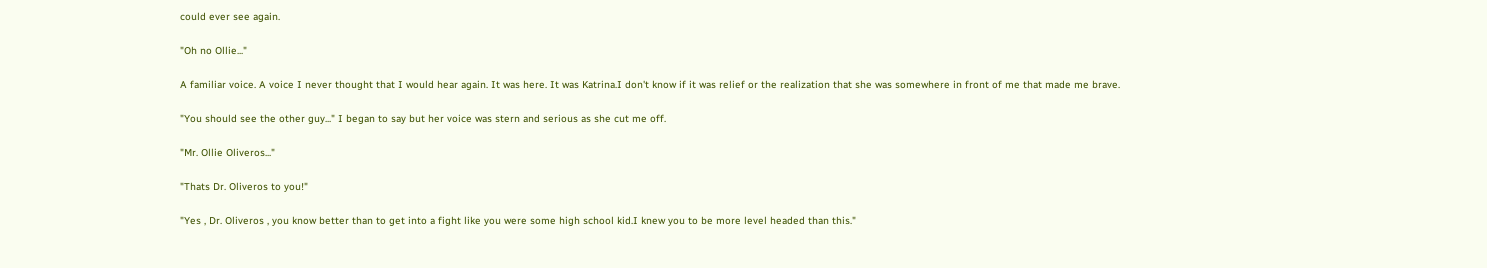could ever see again.

"Oh no Ollie..."

A familiar voice. A voice I never thought that I would hear again. It was here. It was Katrina.I don't know if it was relief or the realization that she was somewhere in front of me that made me brave.

"You should see the other guy..." I began to say but her voice was stern and serious as she cut me off.

"Mr. Ollie Oliveros..."

"Thats Dr. Oliveros to you!"

"Yes , Dr. Oliveros , you know better than to get into a fight like you were some high school kid.I knew you to be more level headed than this."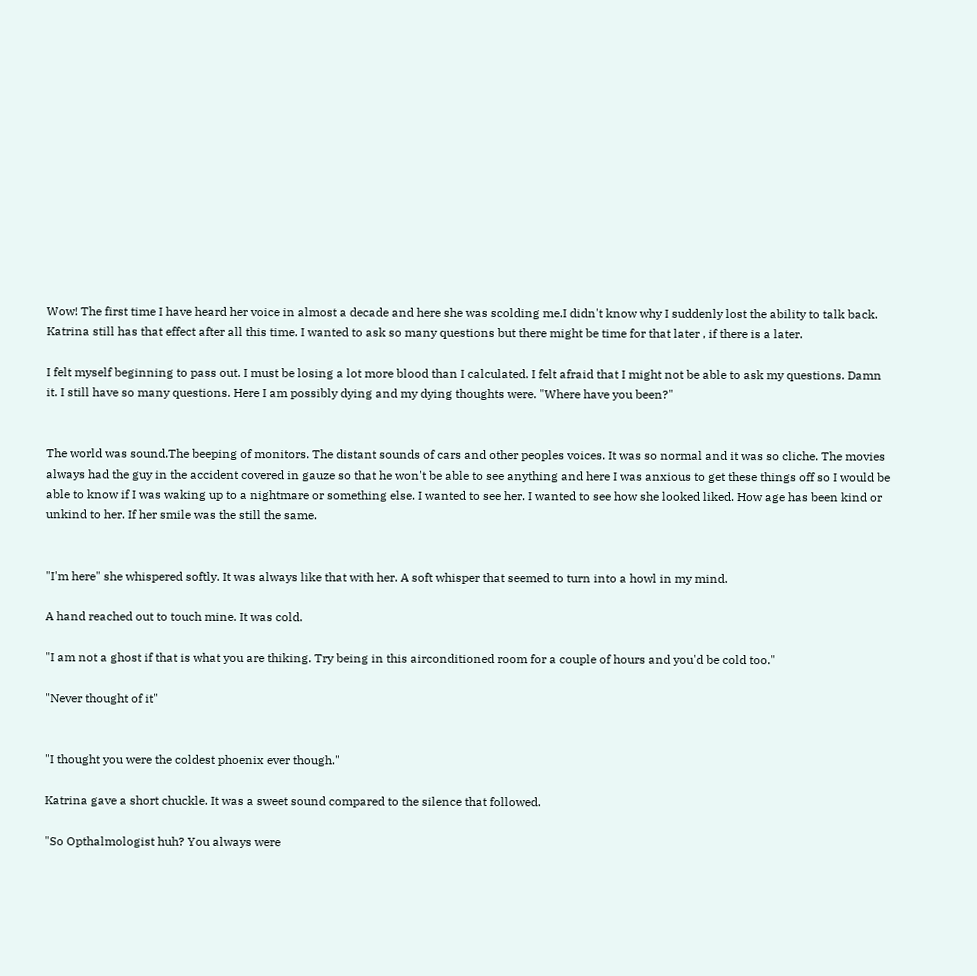Wow! The first time I have heard her voice in almost a decade and here she was scolding me.I didn't know why I suddenly lost the ability to talk back. Katrina still has that effect after all this time. I wanted to ask so many questions but there might be time for that later , if there is a later.

I felt myself beginning to pass out. I must be losing a lot more blood than I calculated. I felt afraid that I might not be able to ask my questions. Damn it. I still have so many questions. Here I am possibly dying and my dying thoughts were. "Where have you been?"


The world was sound.The beeping of monitors. The distant sounds of cars and other peoples voices. It was so normal and it was so cliche. The movies always had the guy in the accident covered in gauze so that he won't be able to see anything and here I was anxious to get these things off so I would be able to know if I was waking up to a nightmare or something else. I wanted to see her. I wanted to see how she looked liked. How age has been kind or unkind to her. If her smile was the still the same.


"I'm here" she whispered softly. It was always like that with her. A soft whisper that seemed to turn into a howl in my mind.

A hand reached out to touch mine. It was cold.

"I am not a ghost if that is what you are thiking. Try being in this airconditioned room for a couple of hours and you'd be cold too."

"Never thought of it"


"I thought you were the coldest phoenix ever though."

Katrina gave a short chuckle. It was a sweet sound compared to the silence that followed.

"So Opthalmologist huh? You always were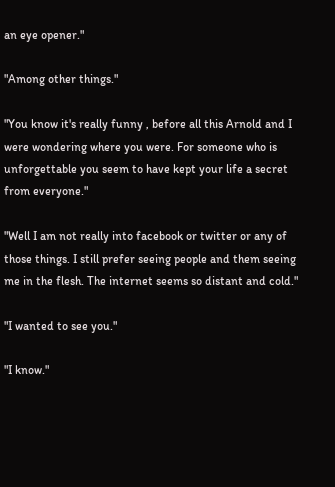an eye opener."

"Among other things."

"You know it's really funny , before all this Arnold and I were wondering where you were. For someone who is unforgettable you seem to have kept your life a secret from everyone."

"Well I am not really into facebook or twitter or any of those things. I still prefer seeing people and them seeing me in the flesh. The internet seems so distant and cold."

"I wanted to see you."

"I know."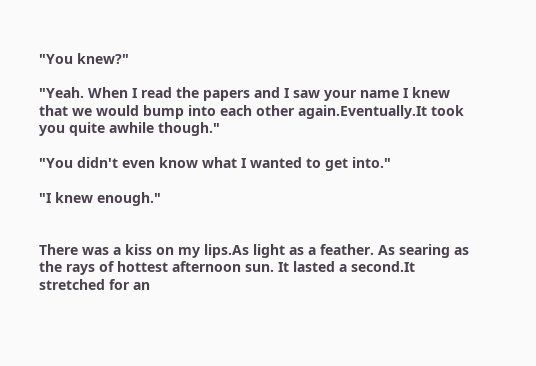"You knew?"

"Yeah. When I read the papers and I saw your name I knew that we would bump into each other again.Eventually.It took you quite awhile though."

"You didn't even know what I wanted to get into."

"I knew enough."


There was a kiss on my lips.As light as a feather. As searing as the rays of hottest afternoon sun. It lasted a second.It stretched for an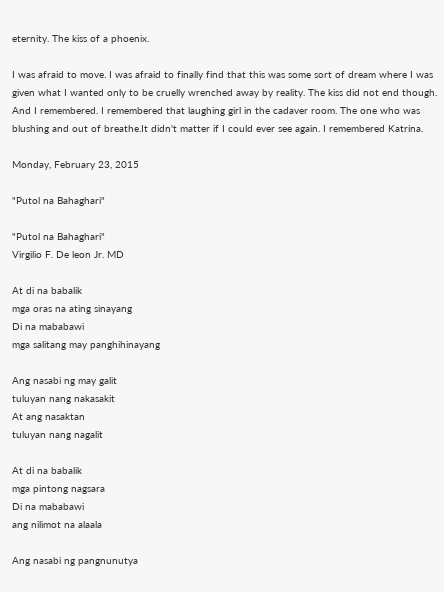eternity. The kiss of a phoenix.

I was afraid to move. I was afraid to finally find that this was some sort of dream where I was given what I wanted only to be cruelly wrenched away by reality. The kiss did not end though. And I remembered. I remembered that laughing girl in the cadaver room. The one who was blushing and out of breathe.It didn't matter if I could ever see again. I remembered Katrina.

Monday, February 23, 2015

"Putol na Bahaghari"

"Putol na Bahaghari"
Virgilio F. De leon Jr. MD

At di na babalik
mga oras na ating sinayang
Di na mababawi
mga salitang may panghihinayang

Ang nasabi ng may galit
tuluyan nang nakasakit
At ang nasaktan
tuluyan nang nagalit

At di na babalik
mga pintong nagsara
Di na mababawi
ang nilimot na alaala

Ang nasabi ng pangnunutya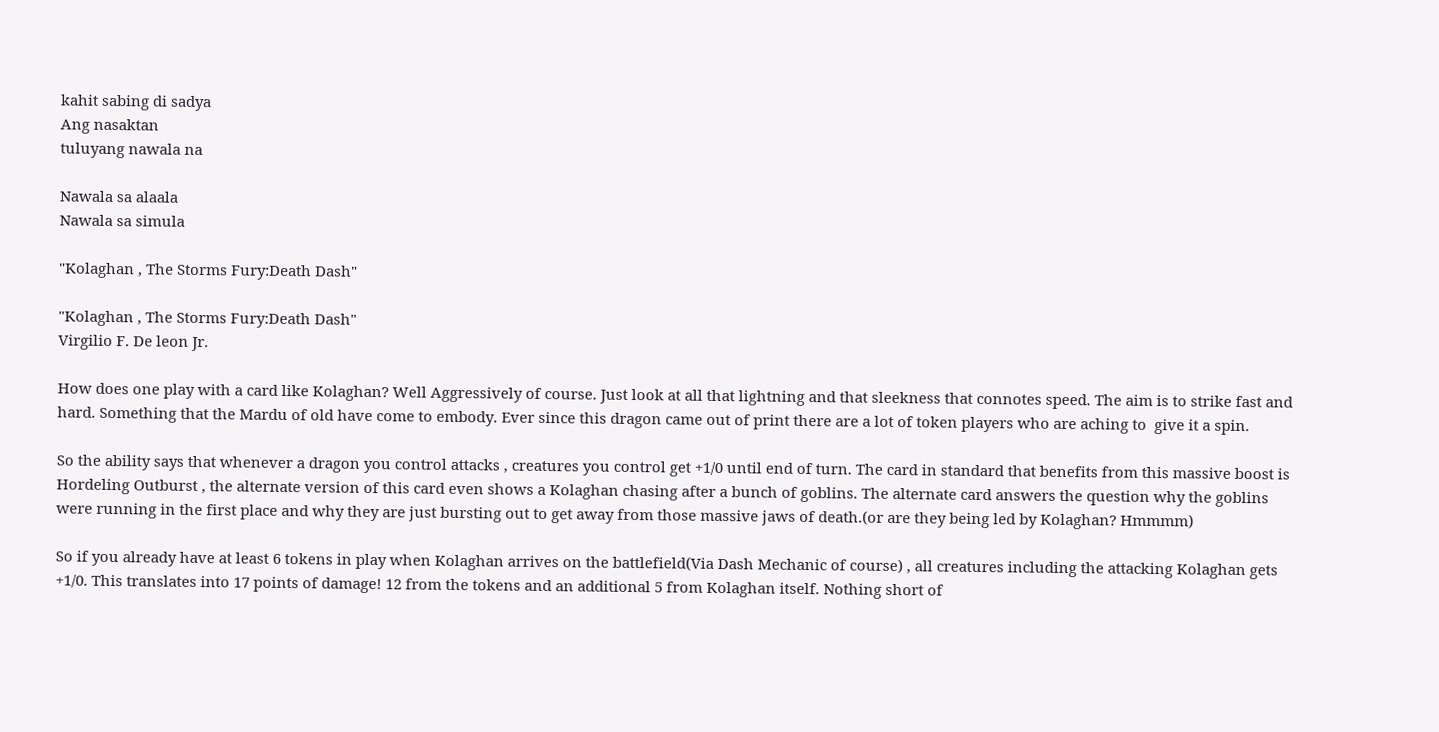kahit sabing di sadya
Ang nasaktan
tuluyang nawala na

Nawala sa alaala
Nawala sa simula

"Kolaghan , The Storms Fury:Death Dash"

"Kolaghan , The Storms Fury:Death Dash"
Virgilio F. De leon Jr.

How does one play with a card like Kolaghan? Well Aggressively of course. Just look at all that lightning and that sleekness that connotes speed. The aim is to strike fast and hard. Something that the Mardu of old have come to embody. Ever since this dragon came out of print there are a lot of token players who are aching to  give it a spin.

So the ability says that whenever a dragon you control attacks , creatures you control get +1/0 until end of turn. The card in standard that benefits from this massive boost is Hordeling Outburst , the alternate version of this card even shows a Kolaghan chasing after a bunch of goblins. The alternate card answers the question why the goblins were running in the first place and why they are just bursting out to get away from those massive jaws of death.(or are they being led by Kolaghan? Hmmmm)

So if you already have at least 6 tokens in play when Kolaghan arrives on the battlefield(Via Dash Mechanic of course) , all creatures including the attacking Kolaghan gets +1/0. This translates into 17 points of damage! 12 from the tokens and an additional 5 from Kolaghan itself. Nothing short of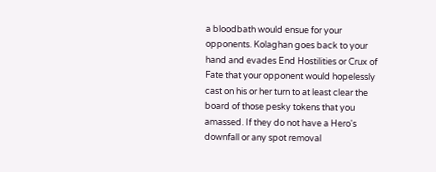a bloodbath would ensue for your opponents. Kolaghan goes back to your hand and evades End Hostilities or Crux of Fate that your opponent would hopelessly cast on his or her turn to at least clear the board of those pesky tokens that you amassed. If they do not have a Hero's downfall or any spot removal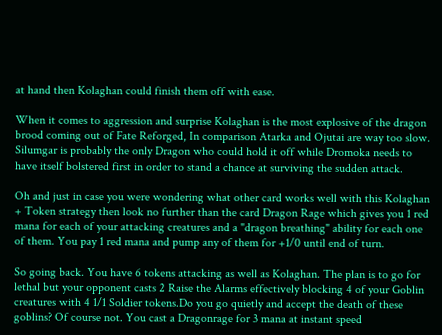at hand then Kolaghan could finish them off with ease.

When it comes to aggression and surprise Kolaghan is the most explosive of the dragon brood coming out of Fate Reforged, In comparison Atarka and Ojutai are way too slow. Silumgar is probably the only Dragon who could hold it off while Dromoka needs to have itself bolstered first in order to stand a chance at surviving the sudden attack.

Oh and just in case you were wondering what other card works well with this Kolaghan + Token strategy then look no further than the card Dragon Rage which gives you 1 red mana for each of your attacking creatures and a "dragon breathing" ability for each one of them. You pay 1 red mana and pump any of them for +1/0 until end of turn.

So going back. You have 6 tokens attacking as well as Kolaghan. The plan is to go for lethal but your opponent casts 2 Raise the Alarms effectively blocking 4 of your Goblin creatures with 4 1/1 Soldier tokens.Do you go quietly and accept the death of these goblins? Of course not. You cast a Dragonrage for 3 mana at instant speed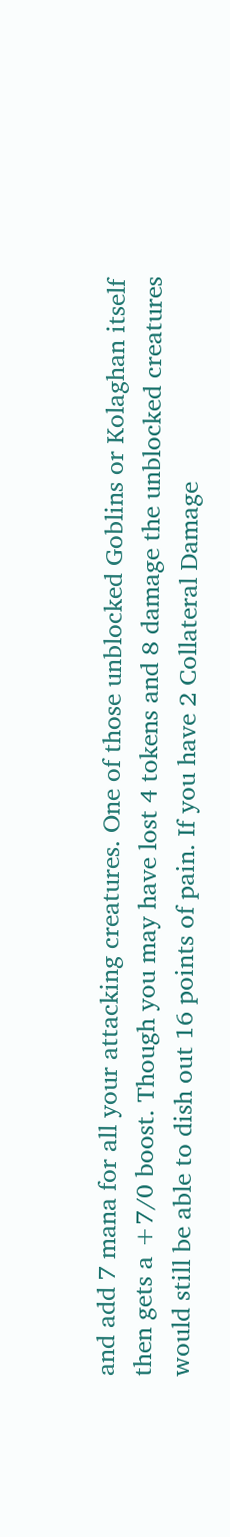and add 7 mana for all your attacking creatures. One of those unblocked Goblins or Kolaghan itself then gets a +7/0 boost. Though you may have lost 4 tokens and 8 damage the unblocked creatures would still be able to dish out 16 points of pain. If you have 2 Collateral Damage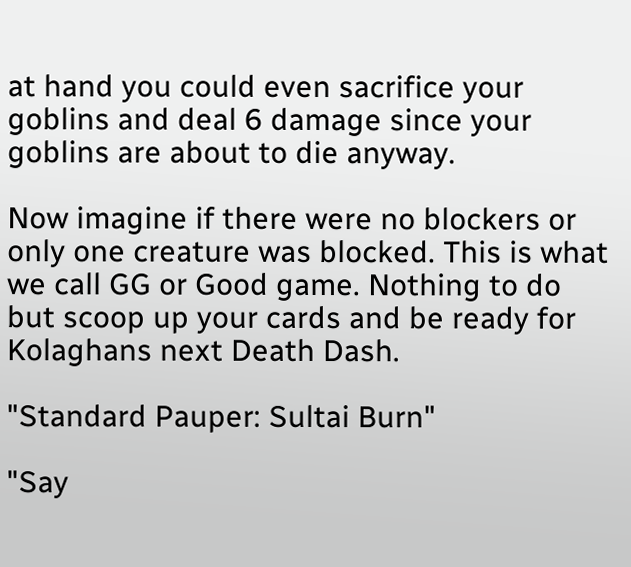at hand you could even sacrifice your goblins and deal 6 damage since your goblins are about to die anyway.

Now imagine if there were no blockers or only one creature was blocked. This is what we call GG or Good game. Nothing to do but scoop up your cards and be ready for Kolaghans next Death Dash.

"Standard Pauper: Sultai Burn"

"Say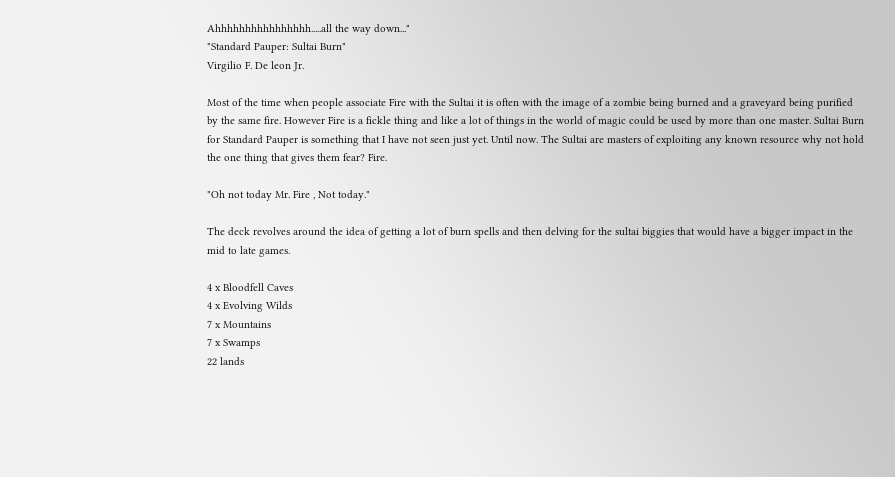Ahhhhhhhhhhhhhhhh.....all the way down..."
"Standard Pauper: Sultai Burn"
Virgilio F. De leon Jr.

Most of the time when people associate Fire with the Sultai it is often with the image of a zombie being burned and a graveyard being purified by the same fire. However Fire is a fickle thing and like a lot of things in the world of magic could be used by more than one master. Sultai Burn for Standard Pauper is something that I have not seen just yet. Until now. The Sultai are masters of exploiting any known resource why not hold the one thing that gives them fear? Fire.

"Oh not today Mr. Fire , Not today."

The deck revolves around the idea of getting a lot of burn spells and then delving for the sultai biggies that would have a bigger impact in the mid to late games.

4 x Bloodfell Caves
4 x Evolving Wilds
7 x Mountains
7 x Swamps
22 lands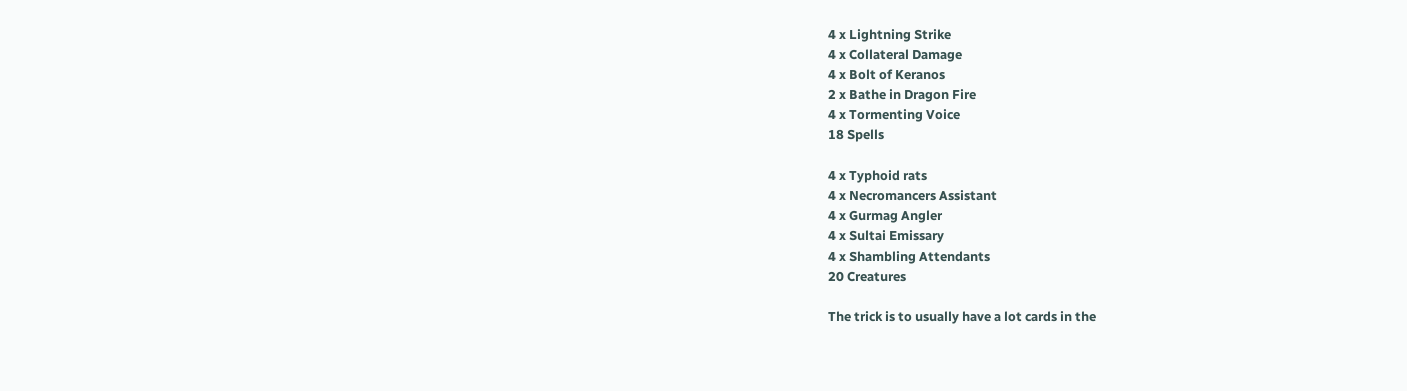4 x Lightning Strike
4 x Collateral Damage
4 x Bolt of Keranos
2 x Bathe in Dragon Fire
4 x Tormenting Voice
18 Spells

4 x Typhoid rats
4 x Necromancers Assistant
4 x Gurmag Angler
4 x Sultai Emissary
4 x Shambling Attendants
20 Creatures

The trick is to usually have a lot cards in the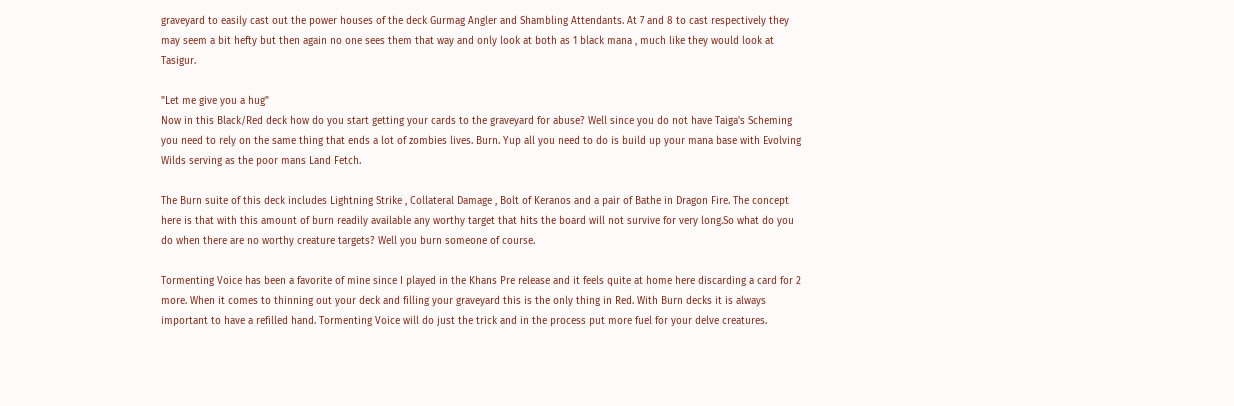graveyard to easily cast out the power houses of the deck Gurmag Angler and Shambling Attendants. At 7 and 8 to cast respectively they may seem a bit hefty but then again no one sees them that way and only look at both as 1 black mana , much like they would look at Tasigur.

"Let me give you a hug"
Now in this Black/Red deck how do you start getting your cards to the graveyard for abuse? Well since you do not have Taiga's Scheming you need to rely on the same thing that ends a lot of zombies lives. Burn. Yup all you need to do is build up your mana base with Evolving Wilds serving as the poor mans Land Fetch.

The Burn suite of this deck includes Lightning Strike , Collateral Damage , Bolt of Keranos and a pair of Bathe in Dragon Fire. The concept here is that with this amount of burn readily available any worthy target that hits the board will not survive for very long.So what do you do when there are no worthy creature targets? Well you burn someone of course.

Tormenting Voice has been a favorite of mine since I played in the Khans Pre release and it feels quite at home here discarding a card for 2 more. When it comes to thinning out your deck and filling your graveyard this is the only thing in Red. With Burn decks it is always important to have a refilled hand. Tormenting Voice will do just the trick and in the process put more fuel for your delve creatures.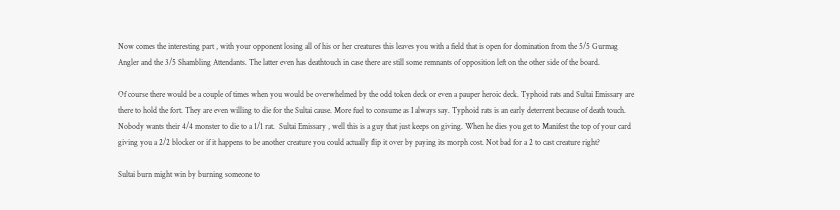Now comes the interesting part , with your opponent losing all of his or her creatures this leaves you with a field that is open for domination from the 5/5 Gurmag Angler and the 3/5 Shambling Attendants. The latter even has deathtouch in case there are still some remnants of opposition left on the other side of the board.

Of course there would be a couple of times when you would be overwhelmed by the odd token deck or even a pauper heroic deck. Typhoid rats and Sultai Emissary are there to hold the fort. They are even willing to die for the Sultai cause. More fuel to consume as I always say. Typhoid rats is an early deterrent because of death touch. Nobody wants their 4/4 monster to die to a 1/1 rat.  Sultai Emissary , well this is a guy that just keeps on giving. When he dies you get to Manifest the top of your card giving you a 2/2 blocker or if it happens to be another creature you could actually flip it over by paying its morph cost. Not bad for a 2 to cast creature right?

Sultai burn might win by burning someone to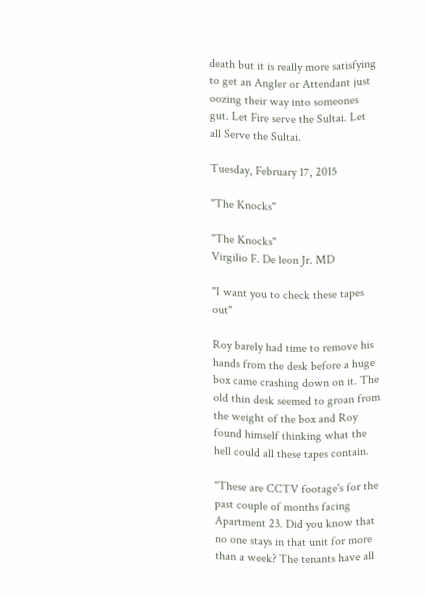death but it is really more satisfying to get an Angler or Attendant just oozing their way into someones gut. Let Fire serve the Sultai. Let all Serve the Sultai.

Tuesday, February 17, 2015

"The Knocks"

"The Knocks"
Virgilio F. De leon Jr. MD

"I want you to check these tapes out"

Roy barely had time to remove his hands from the desk before a huge box came crashing down on it. The old thin desk seemed to groan from the weight of the box and Roy found himself thinking what the hell could all these tapes contain.

"These are CCTV footage's for the past couple of months facing Apartment 23. Did you know that no one stays in that unit for more than a week? The tenants have all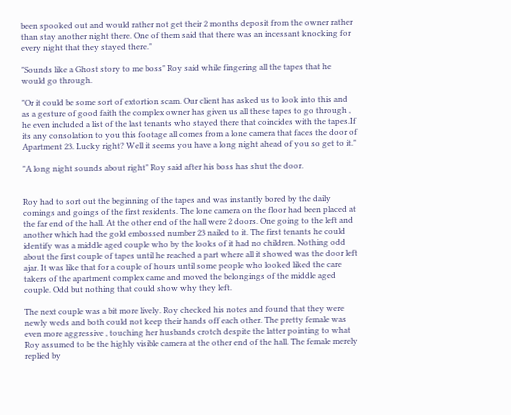been spooked out and would rather not get their 2 months deposit from the owner rather than stay another night there. One of them said that there was an incessant knocking for every night that they stayed there."

"Sounds like a Ghost story to me boss" Roy said while fingering all the tapes that he would go through.

"Or it could be some sort of extortion scam. Our client has asked us to look into this and as a gesture of good faith the complex owner has given us all these tapes to go through , he even included a list of the last tenants who stayed there that coincides with the tapes.If its any consolation to you this footage all comes from a lone camera that faces the door of Apartment 23. Lucky right? Well it seems you have a long night ahead of you so get to it."

"A long night sounds about right" Roy said after his boss has shut the door.


Roy had to sort out the beginning of the tapes and was instantly bored by the daily comings and goings of the first residents. The lone camera on the floor had been placed at the far end of the hall. At the other end of the hall were 2 doors. One going to the left and another which had the gold embossed number 23 nailed to it. The first tenants he could identify was a middle aged couple who by the looks of it had no children. Nothing odd about the first couple of tapes until he reached a part where all it showed was the door left ajar. It was like that for a couple of hours until some people who looked liked the care takers of the apartment complex came and moved the belongings of the middle aged couple. Odd but nothing that could show why they left.

The next couple was a bit more lively. Roy checked his notes and found that they were newly weds and both could not keep their hands off each other. The pretty female was even more aggressive , touching her husbands crotch despite the latter pointing to what Roy assumed to be the highly visible camera at the other end of the hall. The female merely replied by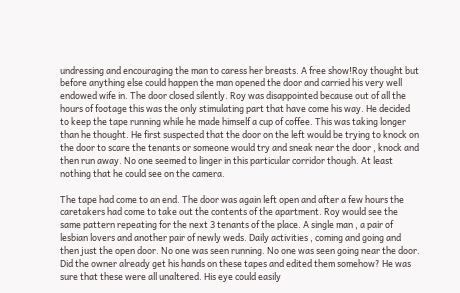undressing and encouraging the man to caress her breasts. A free show!Roy thought but before anything else could happen the man opened the door and carried his very well endowed wife in. The door closed silently. Roy was disappointed because out of all the hours of footage this was the only stimulating part that have come his way. He decided to keep the tape running while he made himself a cup of coffee. This was taking longer than he thought. He first suspected that the door on the left would be trying to knock on the door to scare the tenants or someone would try and sneak near the door , knock and then run away. No one seemed to linger in this particular corridor though. At least nothing that he could see on the camera.

The tape had come to an end. The door was again left open and after a few hours the caretakers had come to take out the contents of the apartment. Roy would see the same pattern repeating for the next 3 tenants of the place. A single man , a pair of lesbian lovers and another pair of newly weds. Daily activities , coming and going and then just the open door. No one was seen running. No one was seen going near the door. Did the owner already get his hands on these tapes and edited them somehow? He was sure that these were all unaltered. His eye could easily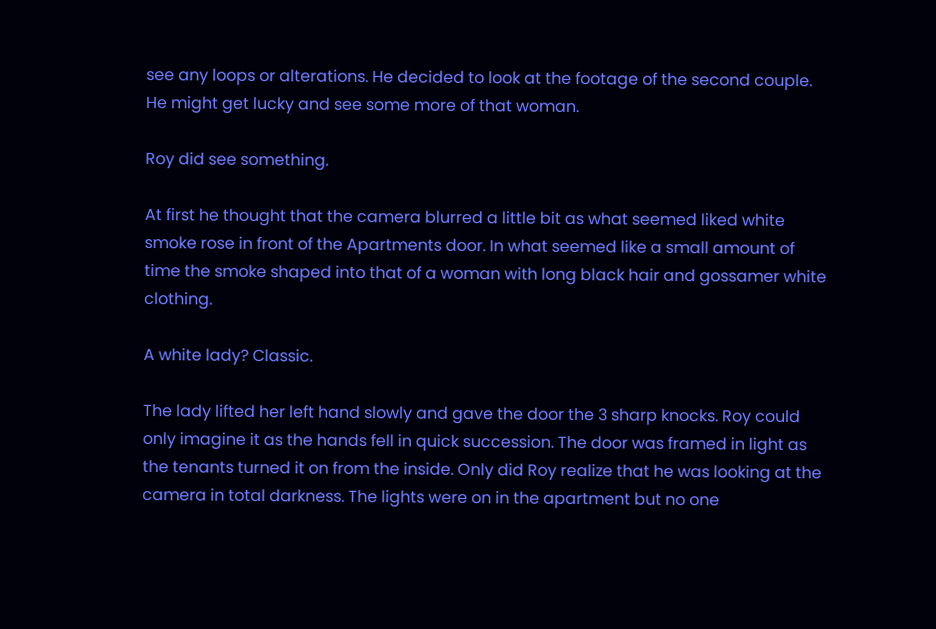see any loops or alterations. He decided to look at the footage of the second couple. He might get lucky and see some more of that woman.

Roy did see something.

At first he thought that the camera blurred a little bit as what seemed liked white smoke rose in front of the Apartments door. In what seemed like a small amount of time the smoke shaped into that of a woman with long black hair and gossamer white clothing.

A white lady? Classic.

The lady lifted her left hand slowly and gave the door the 3 sharp knocks. Roy could only imagine it as the hands fell in quick succession. The door was framed in light as the tenants turned it on from the inside. Only did Roy realize that he was looking at the camera in total darkness. The lights were on in the apartment but no one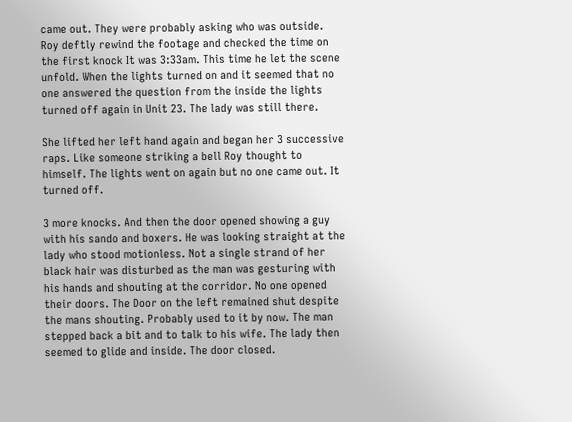came out. They were probably asking who was outside. Roy deftly rewind the footage and checked the time on the first knock It was 3:33am. This time he let the scene unfold. When the lights turned on and it seemed that no one answered the question from the inside the lights turned off again in Unit 23. The lady was still there.

She lifted her left hand again and began her 3 successive raps. Like someone striking a bell Roy thought to himself. The lights went on again but no one came out. It turned off.

3 more knocks. And then the door opened showing a guy with his sando and boxers. He was looking straight at the lady who stood motionless. Not a single strand of her black hair was disturbed as the man was gesturing with his hands and shouting at the corridor. No one opened their doors. The Door on the left remained shut despite the mans shouting. Probably used to it by now. The man stepped back a bit and to talk to his wife. The lady then seemed to glide and inside. The door closed.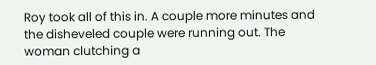Roy took all of this in. A couple more minutes and the disheveled couple were running out. The woman clutching a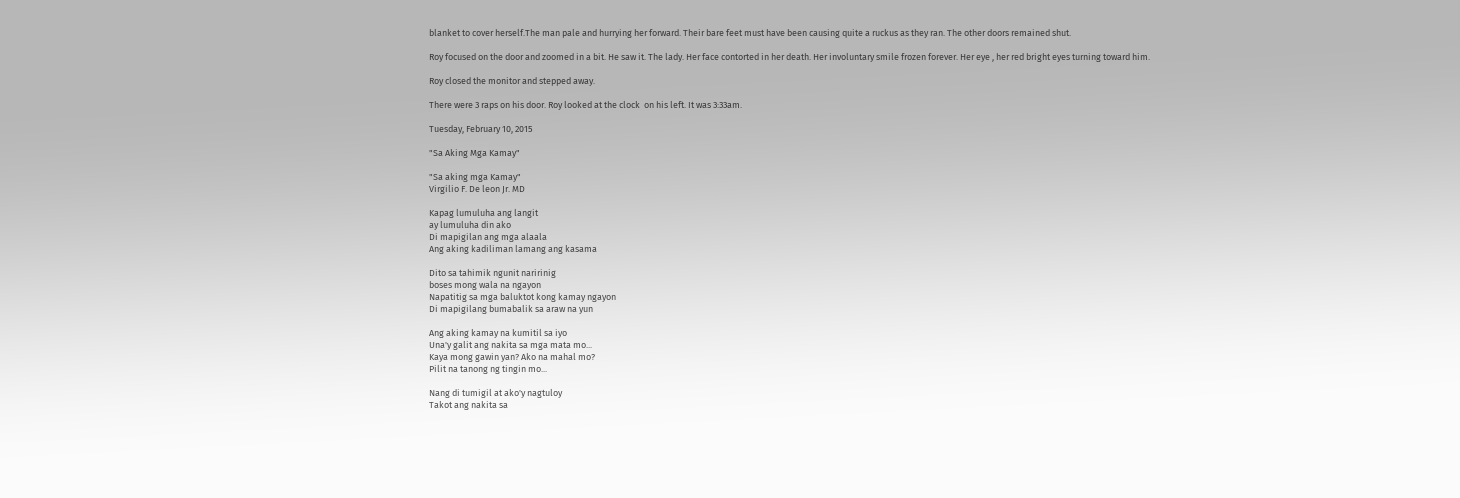blanket to cover herself.The man pale and hurrying her forward. Their bare feet must have been causing quite a ruckus as they ran. The other doors remained shut.

Roy focused on the door and zoomed in a bit. He saw it. The lady. Her face contorted in her death. Her involuntary smile frozen forever. Her eye , her red bright eyes turning toward him.

Roy closed the monitor and stepped away.

There were 3 raps on his door. Roy looked at the clock  on his left. It was 3:33am.

Tuesday, February 10, 2015

"Sa Aking Mga Kamay"

"Sa aking mga Kamay"
Virgilio F. De leon Jr. MD

Kapag lumuluha ang langit
ay lumuluha din ako
Di mapigilan ang mga alaala
Ang aking kadiliman lamang ang kasama

Dito sa tahimik ngunit naririnig
boses mong wala na ngayon
Napatitig sa mga baluktot kong kamay ngayon
Di mapigilang bumabalik sa araw na yun

Ang aking kamay na kumitil sa iyo
Una'y galit ang nakita sa mga mata mo...
Kaya mong gawin yan? Ako na mahal mo?
Pilit na tanong ng tingin mo...

Nang di tumigil at ako'y nagtuloy
Takot ang nakita sa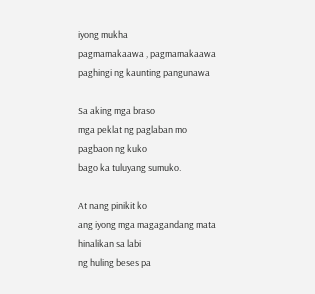iyong mukha
pagmamakaawa , pagmamakaawa
paghingi ng kaunting pangunawa

Sa aking mga braso
mga peklat ng paglaban mo
pagbaon ng kuko
bago ka tuluyang sumuko.

At nang pinikit ko
ang iyong mga magagandang mata
hinalikan sa labi
ng huling beses pa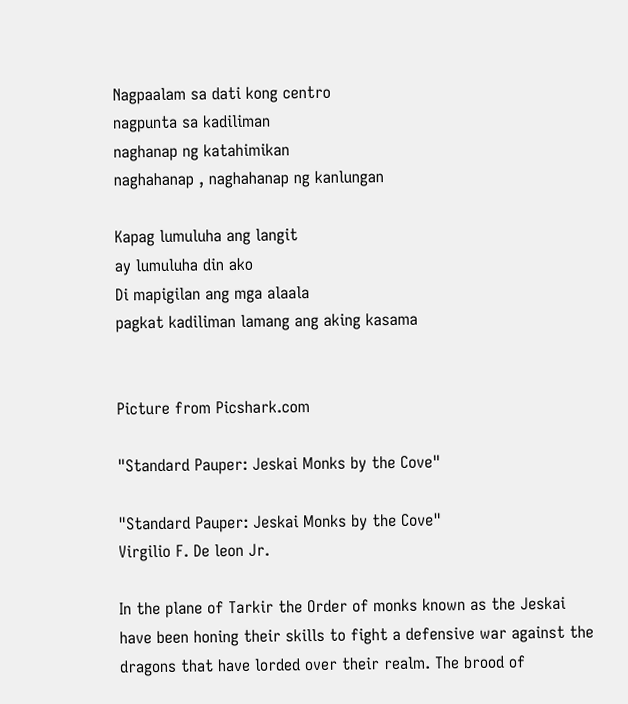Nagpaalam sa dati kong centro
nagpunta sa kadiliman
naghanap ng katahimikan
naghahanap , naghahanap ng kanlungan

Kapag lumuluha ang langit
ay lumuluha din ako
Di mapigilan ang mga alaala
pagkat kadiliman lamang ang aking kasama


Picture from Picshark.com

"Standard Pauper: Jeskai Monks by the Cove"

"Standard Pauper: Jeskai Monks by the Cove"
Virgilio F. De leon Jr.

In the plane of Tarkir the Order of monks known as the Jeskai have been honing their skills to fight a defensive war against the dragons that have lorded over their realm. The brood of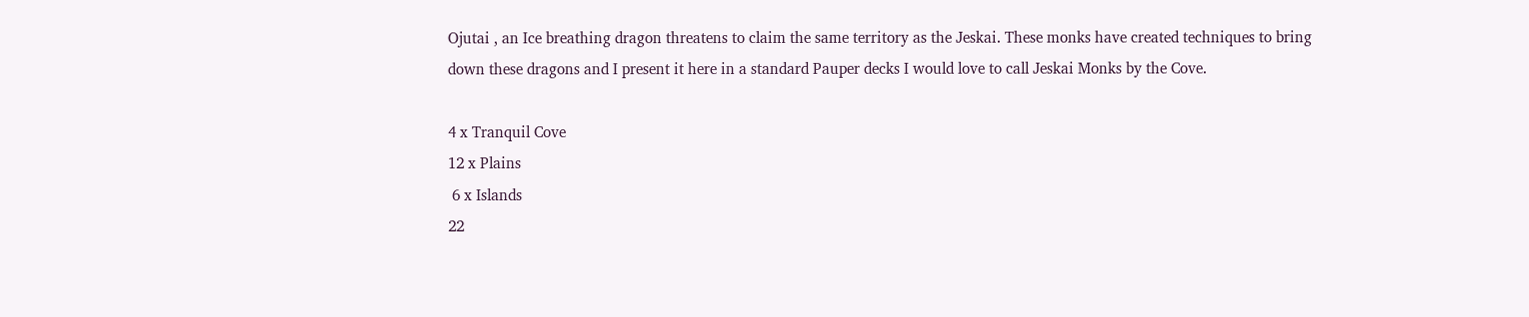Ojutai , an Ice breathing dragon threatens to claim the same territory as the Jeskai. These monks have created techniques to bring down these dragons and I present it here in a standard Pauper decks I would love to call Jeskai Monks by the Cove.

4 x Tranquil Cove
12 x Plains
 6 x Islands
22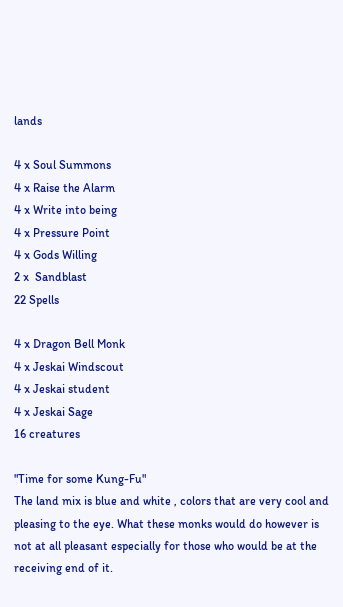lands

4 x Soul Summons
4 x Raise the Alarm
4 x Write into being
4 x Pressure Point
4 x Gods Willing
2 x  Sandblast
22 Spells

4 x Dragon Bell Monk
4 x Jeskai Windscout
4 x Jeskai student
4 x Jeskai Sage
16 creatures

"Time for some Kung-Fu"
The land mix is blue and white , colors that are very cool and pleasing to the eye. What these monks would do however is not at all pleasant especially for those who would be at the receiving end of it.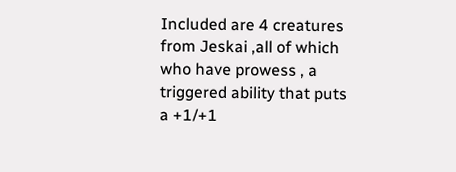Included are 4 creatures from Jeskai ,all of which who have prowess , a triggered ability that puts a +1/+1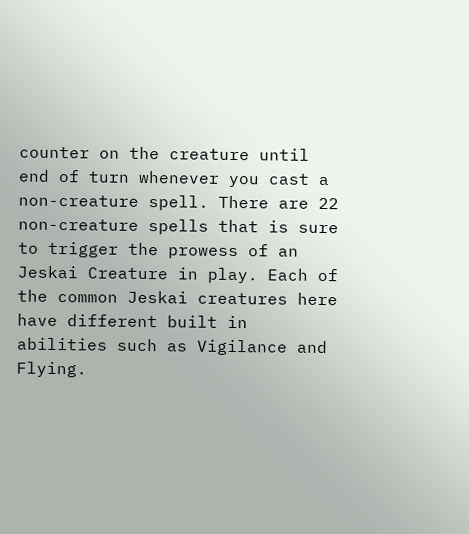counter on the creature until end of turn whenever you cast a non-creature spell. There are 22 non-creature spells that is sure to trigger the prowess of an Jeskai Creature in play. Each of the common Jeskai creatures here have different built in abilities such as Vigilance and Flying.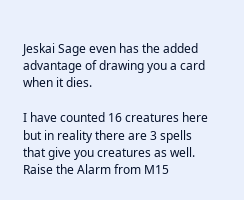Jeskai Sage even has the added advantage of drawing you a card when it dies.

I have counted 16 creatures here but in reality there are 3 spells that give you creatures as well. Raise the Alarm from M15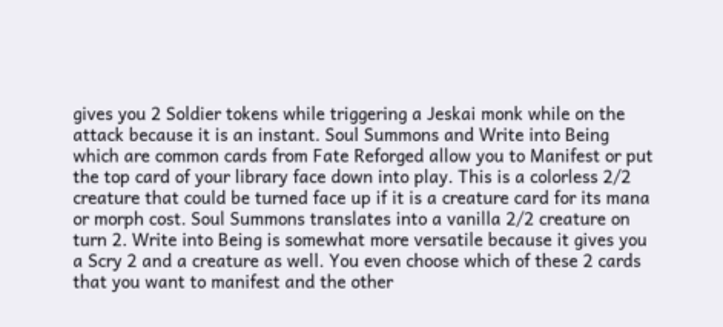gives you 2 Soldier tokens while triggering a Jeskai monk while on the attack because it is an instant. Soul Summons and Write into Being which are common cards from Fate Reforged allow you to Manifest or put the top card of your library face down into play. This is a colorless 2/2 creature that could be turned face up if it is a creature card for its mana or morph cost. Soul Summons translates into a vanilla 2/2 creature on turn 2. Write into Being is somewhat more versatile because it gives you a Scry 2 and a creature as well. You even choose which of these 2 cards that you want to manifest and the other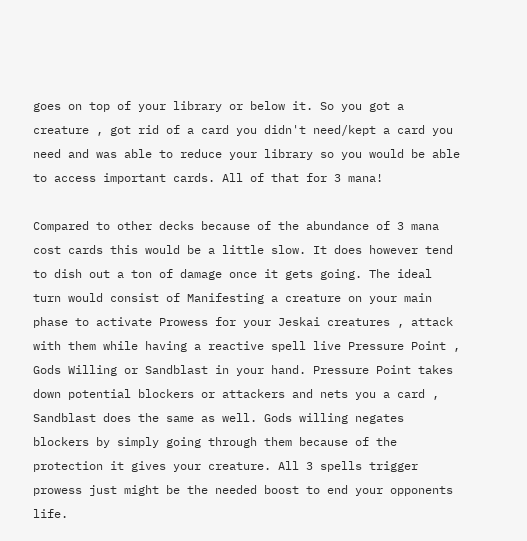goes on top of your library or below it. So you got a creature , got rid of a card you didn't need/kept a card you need and was able to reduce your library so you would be able to access important cards. All of that for 3 mana!

Compared to other decks because of the abundance of 3 mana cost cards this would be a little slow. It does however tend to dish out a ton of damage once it gets going. The ideal turn would consist of Manifesting a creature on your main phase to activate Prowess for your Jeskai creatures , attack with them while having a reactive spell live Pressure Point , Gods Willing or Sandblast in your hand. Pressure Point takes down potential blockers or attackers and nets you a card , Sandblast does the same as well. Gods willing negates blockers by simply going through them because of the protection it gives your creature. All 3 spells trigger prowess just might be the needed boost to end your opponents life.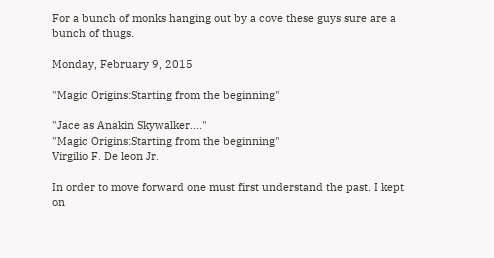For a bunch of monks hanging out by a cove these guys sure are a bunch of thugs.

Monday, February 9, 2015

"Magic Origins:Starting from the beginning"

"Jace as Anakin Skywalker...."
"Magic Origins:Starting from the beginning"
Virgilio F. De leon Jr.

In order to move forward one must first understand the past. I kept on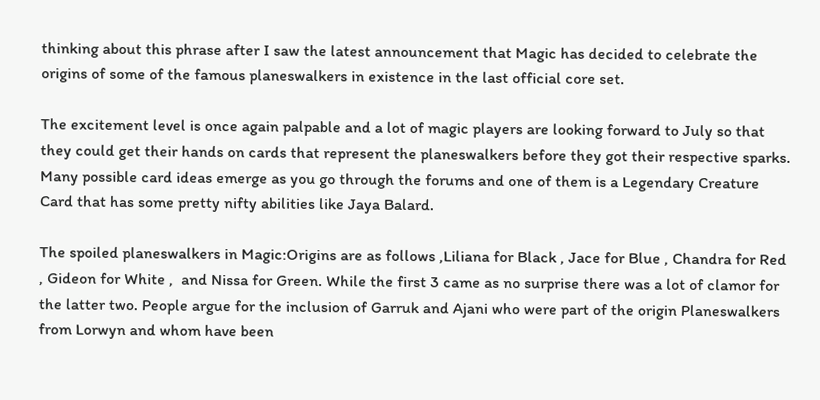thinking about this phrase after I saw the latest announcement that Magic has decided to celebrate the origins of some of the famous planeswalkers in existence in the last official core set.

The excitement level is once again palpable and a lot of magic players are looking forward to July so that they could get their hands on cards that represent the planeswalkers before they got their respective sparks. Many possible card ideas emerge as you go through the forums and one of them is a Legendary Creature Card that has some pretty nifty abilities like Jaya Balard.

The spoiled planeswalkers in Magic:Origins are as follows ,Liliana for Black , Jace for Blue , Chandra for Red , Gideon for White ,  and Nissa for Green. While the first 3 came as no surprise there was a lot of clamor for the latter two. People argue for the inclusion of Garruk and Ajani who were part of the origin Planeswalkers from Lorwyn and whom have been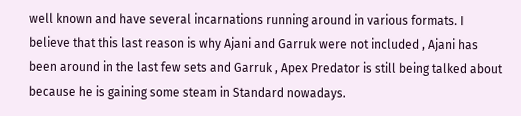well known and have several incarnations running around in various formats. I believe that this last reason is why Ajani and Garruk were not included , Ajani has been around in the last few sets and Garruk , Apex Predator is still being talked about because he is gaining some steam in Standard nowadays.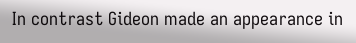In contrast Gideon made an appearance in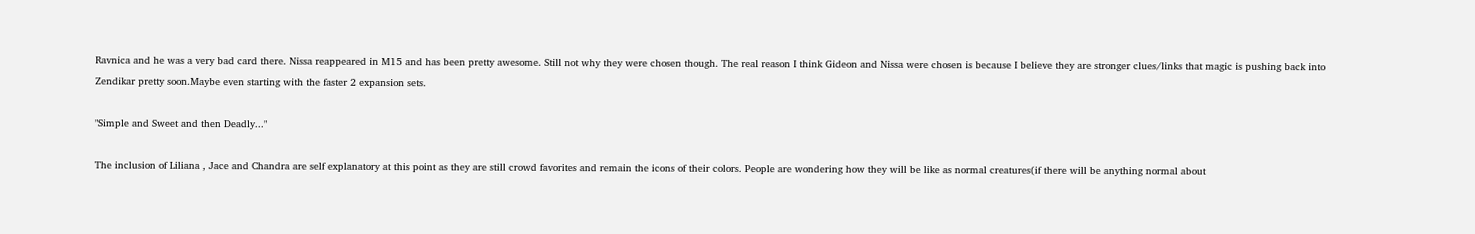Ravnica and he was a very bad card there. Nissa reappeared in M15 and has been pretty awesome. Still not why they were chosen though. The real reason I think Gideon and Nissa were chosen is because I believe they are stronger clues/links that magic is pushing back into Zendikar pretty soon.Maybe even starting with the faster 2 expansion sets.

"Simple and Sweet and then Deadly..."

The inclusion of Liliana , Jace and Chandra are self explanatory at this point as they are still crowd favorites and remain the icons of their colors. People are wondering how they will be like as normal creatures(if there will be anything normal about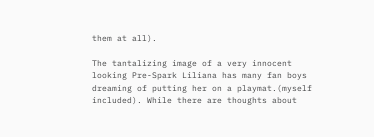them at all).

The tantalizing image of a very innocent looking Pre-Spark Liliana has many fan boys dreaming of putting her on a playmat.(myself included). While there are thoughts about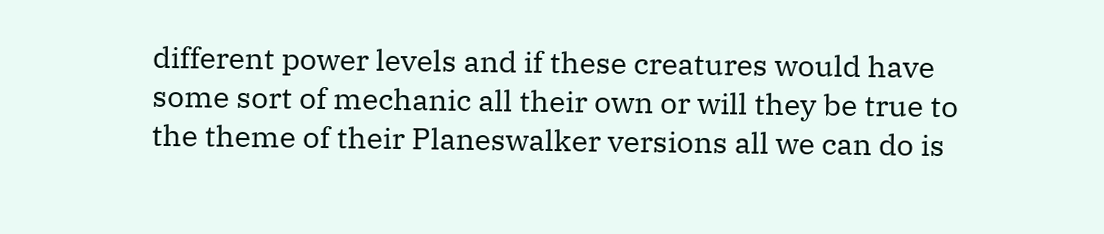different power levels and if these creatures would have some sort of mechanic all their own or will they be true to the theme of their Planeswalker versions all we can do is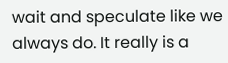wait and speculate like we always do. It really is a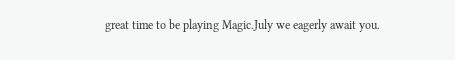great time to be playing Magic.July we eagerly await you.